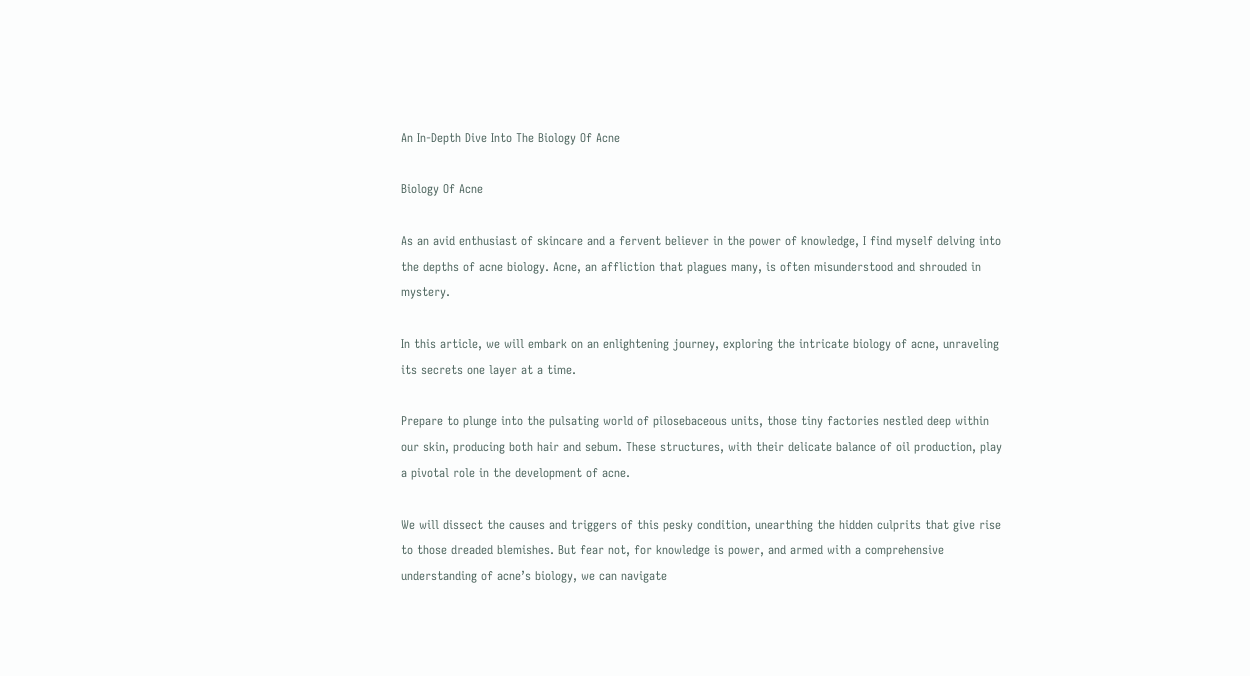An In-Depth Dive Into The Biology Of Acne

Biology Of Acne

As an avid enthusiast of skincare and a fervent believer in the power of knowledge, I find myself delving into the depths of acne biology. Acne, an affliction that plagues many, is often misunderstood and shrouded in mystery.

In this article, we will embark on an enlightening journey, exploring the intricate biology of acne, unraveling its secrets one layer at a time.

Prepare to plunge into the pulsating world of pilosebaceous units, those tiny factories nestled deep within our skin, producing both hair and sebum. These structures, with their delicate balance of oil production, play a pivotal role in the development of acne.

We will dissect the causes and triggers of this pesky condition, unearthing the hidden culprits that give rise to those dreaded blemishes. But fear not, for knowledge is power, and armed with a comprehensive understanding of acne’s biology, we can navigate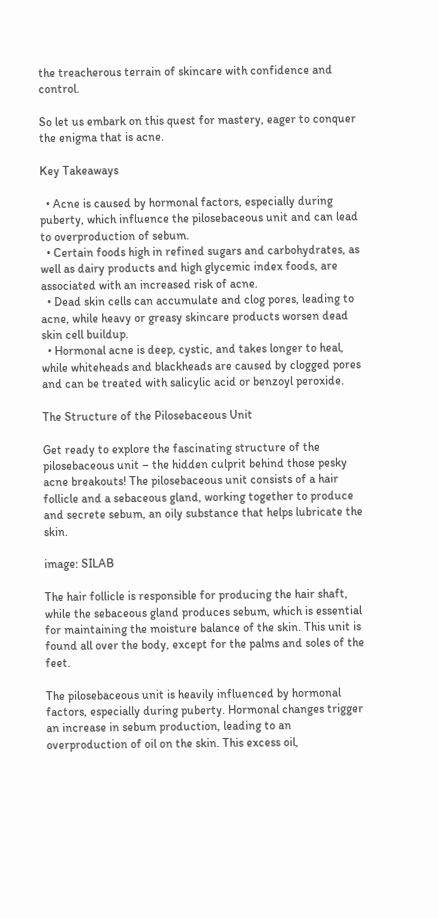the treacherous terrain of skincare with confidence and control.

So let us embark on this quest for mastery, eager to conquer the enigma that is acne.

Key Takeaways

  • Acne is caused by hormonal factors, especially during puberty, which influence the pilosebaceous unit and can lead to overproduction of sebum.
  • Certain foods high in refined sugars and carbohydrates, as well as dairy products and high glycemic index foods, are associated with an increased risk of acne.
  • Dead skin cells can accumulate and clog pores, leading to acne, while heavy or greasy skincare products worsen dead skin cell buildup.
  • Hormonal acne is deep, cystic, and takes longer to heal, while whiteheads and blackheads are caused by clogged pores and can be treated with salicylic acid or benzoyl peroxide.

The Structure of the Pilosebaceous Unit

Get ready to explore the fascinating structure of the pilosebaceous unit – the hidden culprit behind those pesky acne breakouts! The pilosebaceous unit consists of a hair follicle and a sebaceous gland, working together to produce and secrete sebum, an oily substance that helps lubricate the skin.

image: SILAB

The hair follicle is responsible for producing the hair shaft, while the sebaceous gland produces sebum, which is essential for maintaining the moisture balance of the skin. This unit is found all over the body, except for the palms and soles of the feet.

The pilosebaceous unit is heavily influenced by hormonal factors, especially during puberty. Hormonal changes trigger an increase in sebum production, leading to an overproduction of oil on the skin. This excess oil,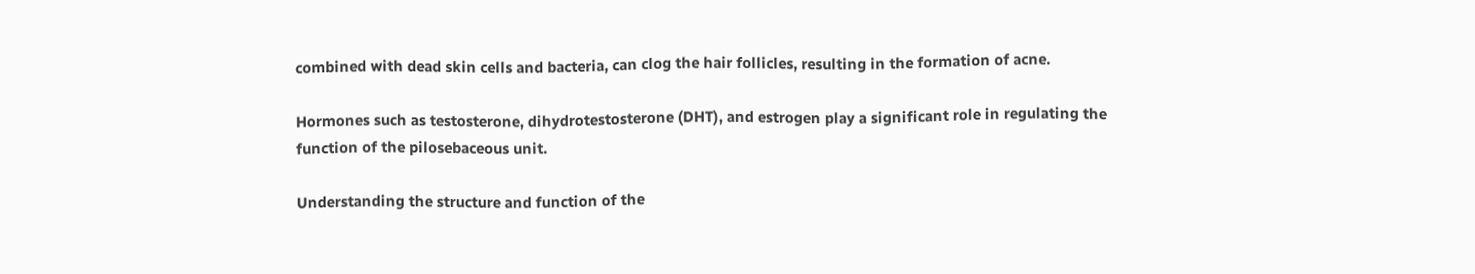combined with dead skin cells and bacteria, can clog the hair follicles, resulting in the formation of acne.

Hormones such as testosterone, dihydrotestosterone (DHT), and estrogen play a significant role in regulating the function of the pilosebaceous unit.

Understanding the structure and function of the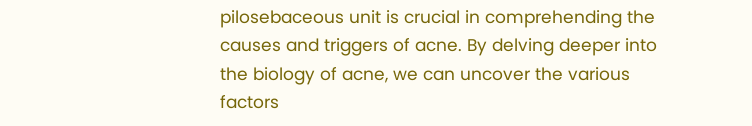pilosebaceous unit is crucial in comprehending the causes and triggers of acne. By delving deeper into the biology of acne, we can uncover the various factors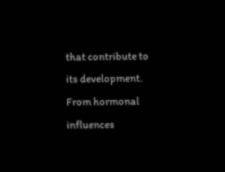that contribute to its development. From hormonal influences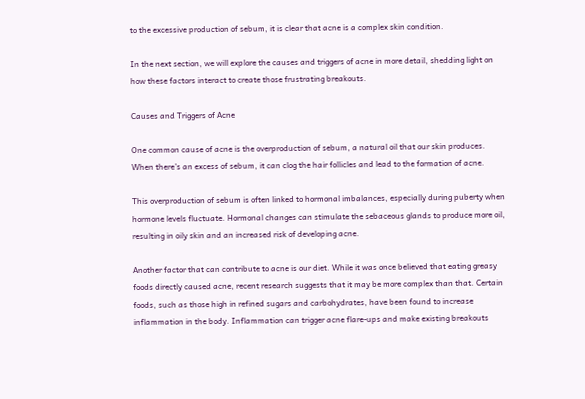to the excessive production of sebum, it is clear that acne is a complex skin condition.

In the next section, we will explore the causes and triggers of acne in more detail, shedding light on how these factors interact to create those frustrating breakouts.

Causes and Triggers of Acne

One common cause of acne is the overproduction of sebum, a natural oil that our skin produces. When there’s an excess of sebum, it can clog the hair follicles and lead to the formation of acne.

This overproduction of sebum is often linked to hormonal imbalances, especially during puberty when hormone levels fluctuate. Hormonal changes can stimulate the sebaceous glands to produce more oil, resulting in oily skin and an increased risk of developing acne.

Another factor that can contribute to acne is our diet. While it was once believed that eating greasy foods directly caused acne, recent research suggests that it may be more complex than that. Certain foods, such as those high in refined sugars and carbohydrates, have been found to increase inflammation in the body. Inflammation can trigger acne flare-ups and make existing breakouts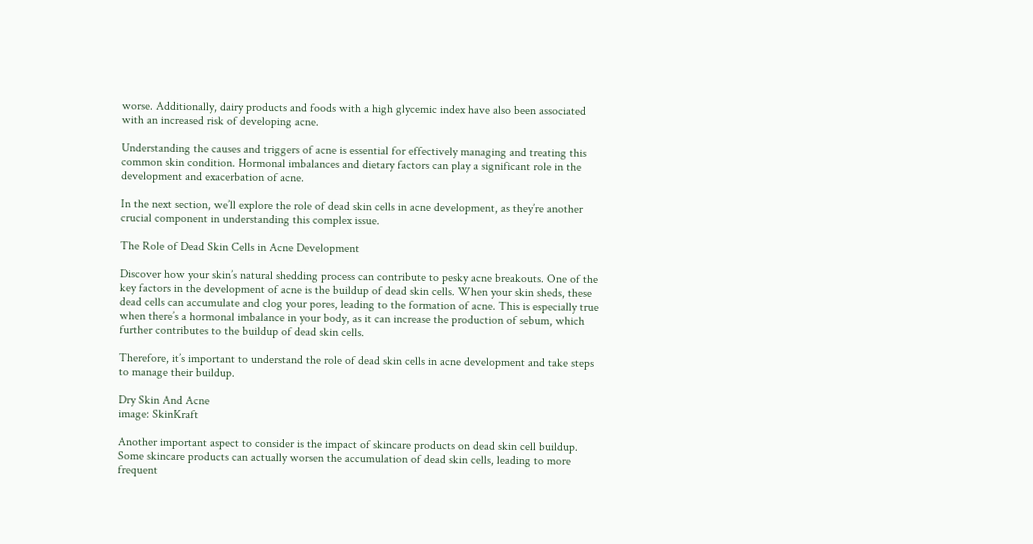worse. Additionally, dairy products and foods with a high glycemic index have also been associated with an increased risk of developing acne.

Understanding the causes and triggers of acne is essential for effectively managing and treating this common skin condition. Hormonal imbalances and dietary factors can play a significant role in the development and exacerbation of acne.

In the next section, we’ll explore the role of dead skin cells in acne development, as they’re another crucial component in understanding this complex issue.

The Role of Dead Skin Cells in Acne Development

Discover how your skin’s natural shedding process can contribute to pesky acne breakouts. One of the key factors in the development of acne is the buildup of dead skin cells. When your skin sheds, these dead cells can accumulate and clog your pores, leading to the formation of acne. This is especially true when there’s a hormonal imbalance in your body, as it can increase the production of sebum, which further contributes to the buildup of dead skin cells.

Therefore, it’s important to understand the role of dead skin cells in acne development and take steps to manage their buildup.

Dry Skin And Acne
image: SkinKraft

Another important aspect to consider is the impact of skincare products on dead skin cell buildup. Some skincare products can actually worsen the accumulation of dead skin cells, leading to more frequent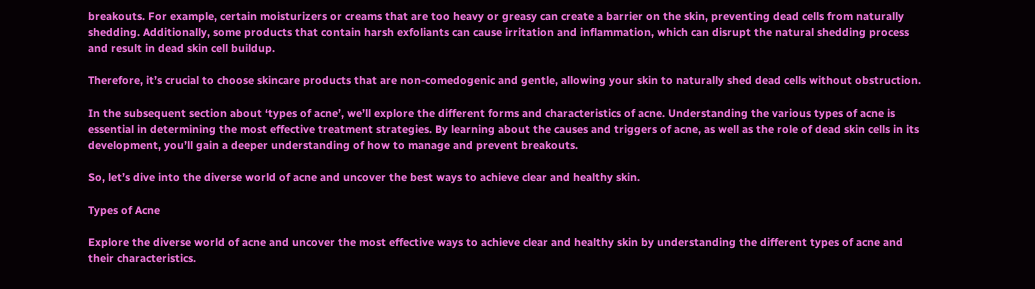breakouts. For example, certain moisturizers or creams that are too heavy or greasy can create a barrier on the skin, preventing dead cells from naturally shedding. Additionally, some products that contain harsh exfoliants can cause irritation and inflammation, which can disrupt the natural shedding process and result in dead skin cell buildup.

Therefore, it’s crucial to choose skincare products that are non-comedogenic and gentle, allowing your skin to naturally shed dead cells without obstruction.

In the subsequent section about ‘types of acne’, we’ll explore the different forms and characteristics of acne. Understanding the various types of acne is essential in determining the most effective treatment strategies. By learning about the causes and triggers of acne, as well as the role of dead skin cells in its development, you’ll gain a deeper understanding of how to manage and prevent breakouts.

So, let’s dive into the diverse world of acne and uncover the best ways to achieve clear and healthy skin.

Types of Acne

Explore the diverse world of acne and uncover the most effective ways to achieve clear and healthy skin by understanding the different types of acne and their characteristics.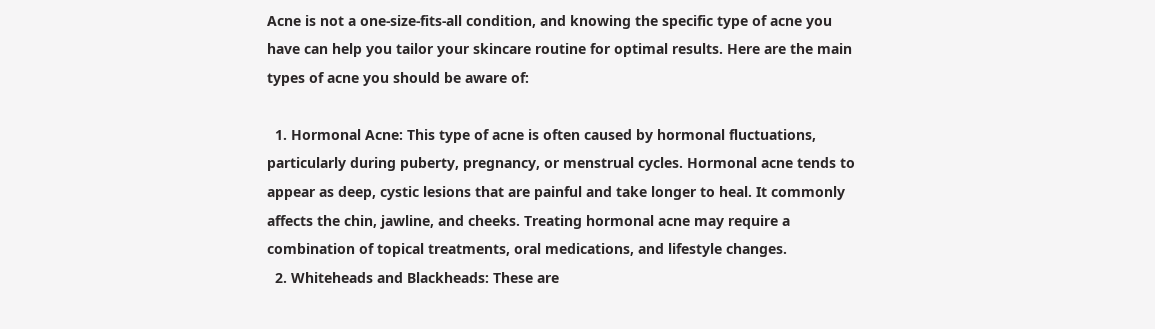Acne is not a one-size-fits-all condition, and knowing the specific type of acne you have can help you tailor your skincare routine for optimal results. Here are the main types of acne you should be aware of:

  1. Hormonal Acne: This type of acne is often caused by hormonal fluctuations, particularly during puberty, pregnancy, or menstrual cycles. Hormonal acne tends to appear as deep, cystic lesions that are painful and take longer to heal. It commonly affects the chin, jawline, and cheeks. Treating hormonal acne may require a combination of topical treatments, oral medications, and lifestyle changes.
  2. Whiteheads and Blackheads: These are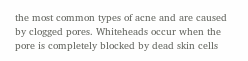the most common types of acne and are caused by clogged pores. Whiteheads occur when the pore is completely blocked by dead skin cells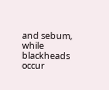and sebum, while blackheads occur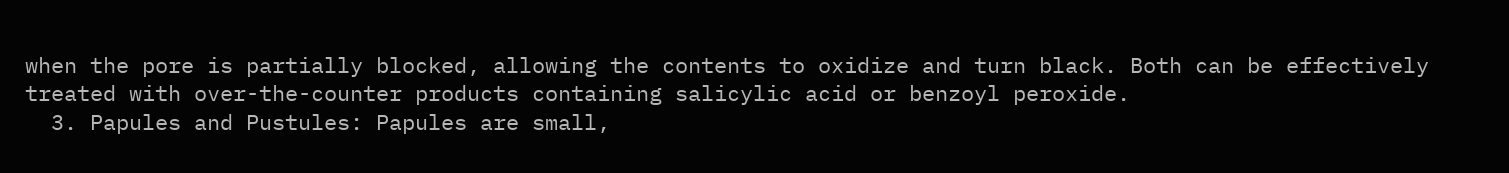when the pore is partially blocked, allowing the contents to oxidize and turn black. Both can be effectively treated with over-the-counter products containing salicylic acid or benzoyl peroxide.
  3. Papules and Pustules: Papules are small,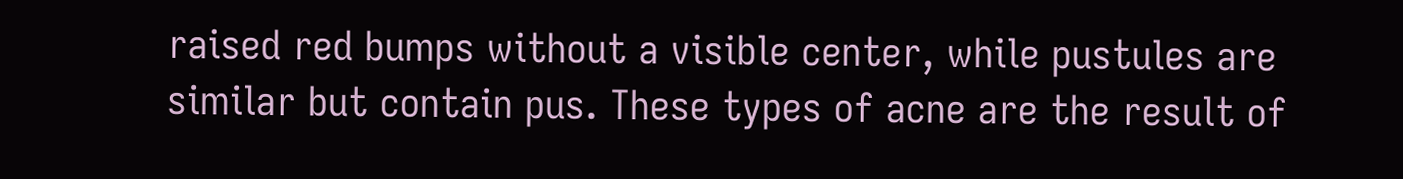raised red bumps without a visible center, while pustules are similar but contain pus. These types of acne are the result of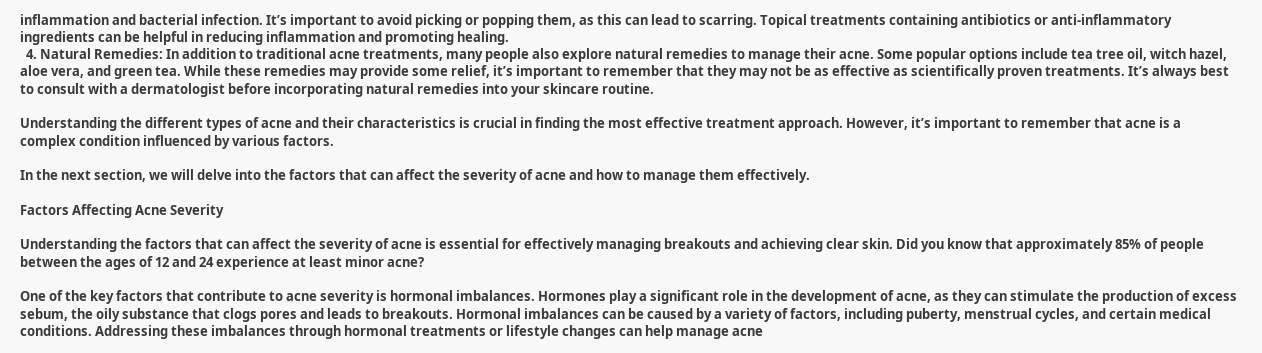inflammation and bacterial infection. It’s important to avoid picking or popping them, as this can lead to scarring. Topical treatments containing antibiotics or anti-inflammatory ingredients can be helpful in reducing inflammation and promoting healing.
  4. Natural Remedies: In addition to traditional acne treatments, many people also explore natural remedies to manage their acne. Some popular options include tea tree oil, witch hazel, aloe vera, and green tea. While these remedies may provide some relief, it’s important to remember that they may not be as effective as scientifically proven treatments. It’s always best to consult with a dermatologist before incorporating natural remedies into your skincare routine.

Understanding the different types of acne and their characteristics is crucial in finding the most effective treatment approach. However, it’s important to remember that acne is a complex condition influenced by various factors.

In the next section, we will delve into the factors that can affect the severity of acne and how to manage them effectively.

Factors Affecting Acne Severity

Understanding the factors that can affect the severity of acne is essential for effectively managing breakouts and achieving clear skin. Did you know that approximately 85% of people between the ages of 12 and 24 experience at least minor acne?

One of the key factors that contribute to acne severity is hormonal imbalances. Hormones play a significant role in the development of acne, as they can stimulate the production of excess sebum, the oily substance that clogs pores and leads to breakouts. Hormonal imbalances can be caused by a variety of factors, including puberty, menstrual cycles, and certain medical conditions. Addressing these imbalances through hormonal treatments or lifestyle changes can help manage acne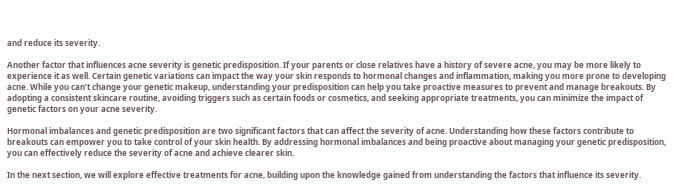and reduce its severity.

Another factor that influences acne severity is genetic predisposition. If your parents or close relatives have a history of severe acne, you may be more likely to experience it as well. Certain genetic variations can impact the way your skin responds to hormonal changes and inflammation, making you more prone to developing acne. While you can’t change your genetic makeup, understanding your predisposition can help you take proactive measures to prevent and manage breakouts. By adopting a consistent skincare routine, avoiding triggers such as certain foods or cosmetics, and seeking appropriate treatments, you can minimize the impact of genetic factors on your acne severity.

Hormonal imbalances and genetic predisposition are two significant factors that can affect the severity of acne. Understanding how these factors contribute to breakouts can empower you to take control of your skin health. By addressing hormonal imbalances and being proactive about managing your genetic predisposition, you can effectively reduce the severity of acne and achieve clearer skin.

In the next section, we will explore effective treatments for acne, building upon the knowledge gained from understanding the factors that influence its severity.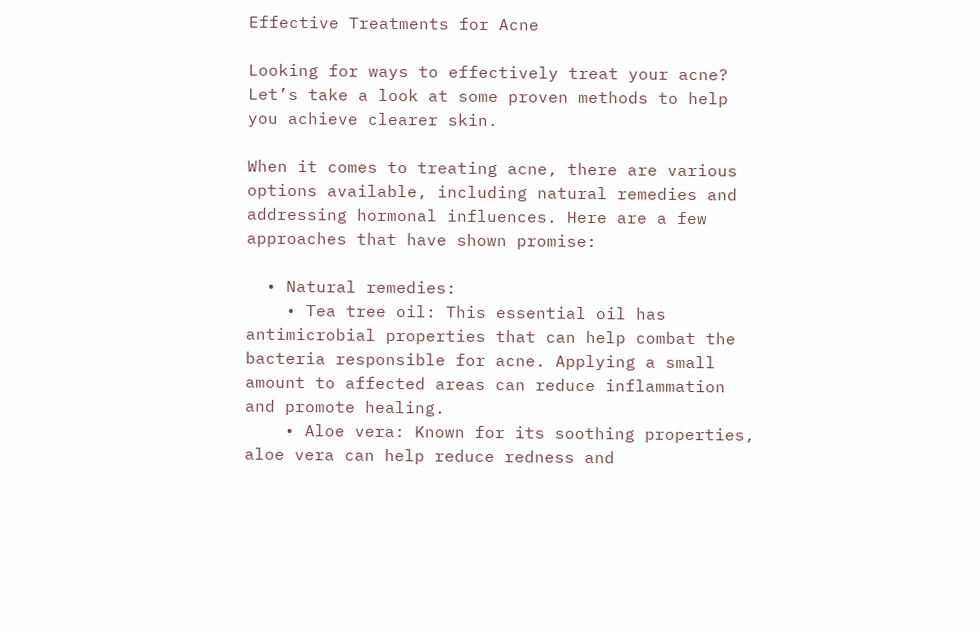Effective Treatments for Acne

Looking for ways to effectively treat your acne? Let’s take a look at some proven methods to help you achieve clearer skin.

When it comes to treating acne, there are various options available, including natural remedies and addressing hormonal influences. Here are a few approaches that have shown promise:

  • Natural remedies:
    • Tea tree oil: This essential oil has antimicrobial properties that can help combat the bacteria responsible for acne. Applying a small amount to affected areas can reduce inflammation and promote healing.
    • Aloe vera: Known for its soothing properties, aloe vera can help reduce redness and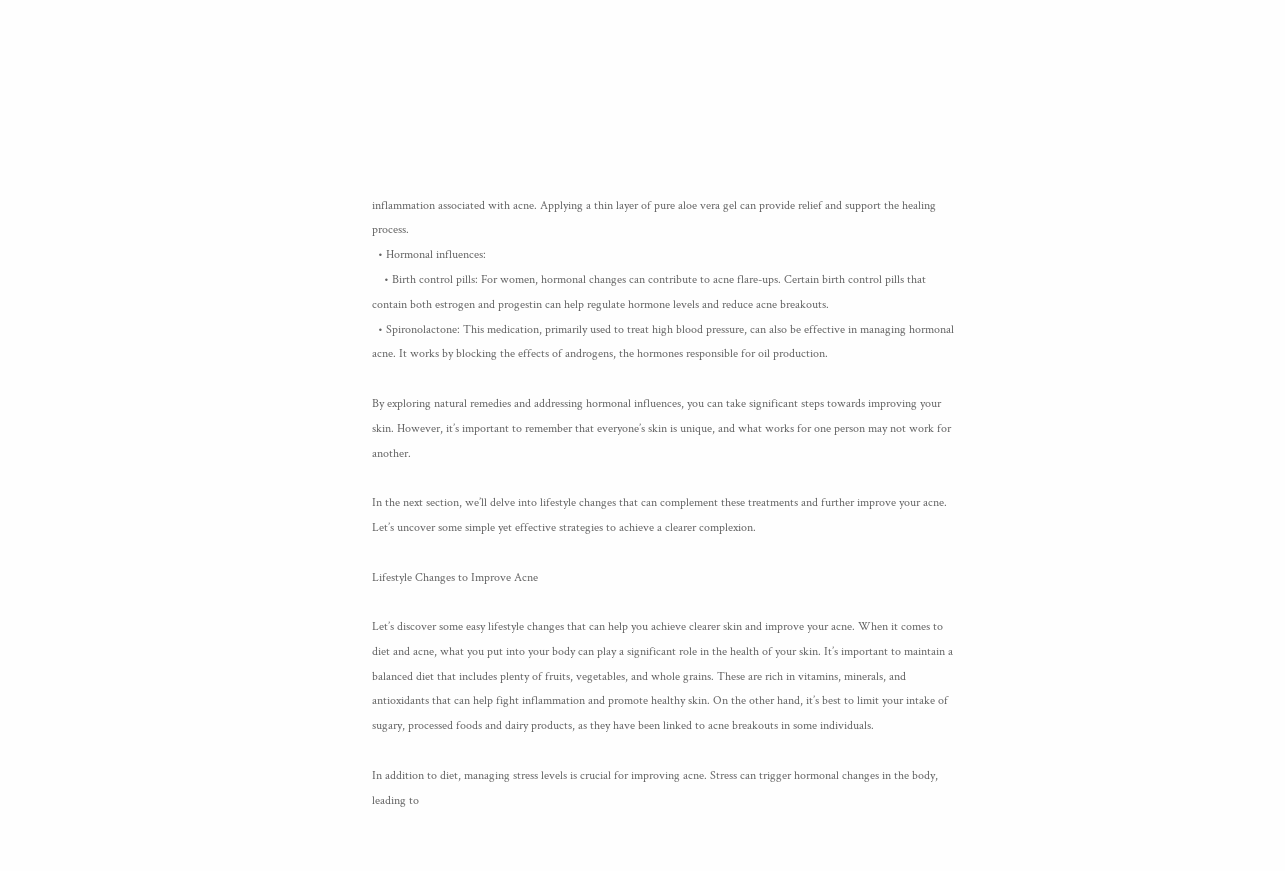inflammation associated with acne. Applying a thin layer of pure aloe vera gel can provide relief and support the healing process.
  • Hormonal influences:
    • Birth control pills: For women, hormonal changes can contribute to acne flare-ups. Certain birth control pills that contain both estrogen and progestin can help regulate hormone levels and reduce acne breakouts.
  • Spironolactone: This medication, primarily used to treat high blood pressure, can also be effective in managing hormonal acne. It works by blocking the effects of androgens, the hormones responsible for oil production.

By exploring natural remedies and addressing hormonal influences, you can take significant steps towards improving your skin. However, it’s important to remember that everyone’s skin is unique, and what works for one person may not work for another.

In the next section, we’ll delve into lifestyle changes that can complement these treatments and further improve your acne. Let’s uncover some simple yet effective strategies to achieve a clearer complexion.

Lifestyle Changes to Improve Acne

Let’s discover some easy lifestyle changes that can help you achieve clearer skin and improve your acne. When it comes to diet and acne, what you put into your body can play a significant role in the health of your skin. It’s important to maintain a balanced diet that includes plenty of fruits, vegetables, and whole grains. These are rich in vitamins, minerals, and antioxidants that can help fight inflammation and promote healthy skin. On the other hand, it’s best to limit your intake of sugary, processed foods and dairy products, as they have been linked to acne breakouts in some individuals.

In addition to diet, managing stress levels is crucial for improving acne. Stress can trigger hormonal changes in the body, leading to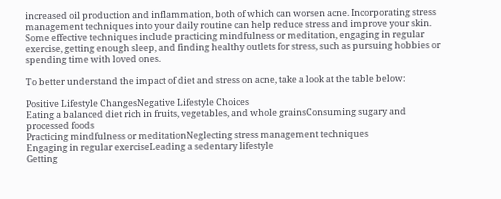increased oil production and inflammation, both of which can worsen acne. Incorporating stress management techniques into your daily routine can help reduce stress and improve your skin. Some effective techniques include practicing mindfulness or meditation, engaging in regular exercise, getting enough sleep, and finding healthy outlets for stress, such as pursuing hobbies or spending time with loved ones.

To better understand the impact of diet and stress on acne, take a look at the table below:

Positive Lifestyle ChangesNegative Lifestyle Choices
Eating a balanced diet rich in fruits, vegetables, and whole grainsConsuming sugary and processed foods
Practicing mindfulness or meditationNeglecting stress management techniques
Engaging in regular exerciseLeading a sedentary lifestyle
Getting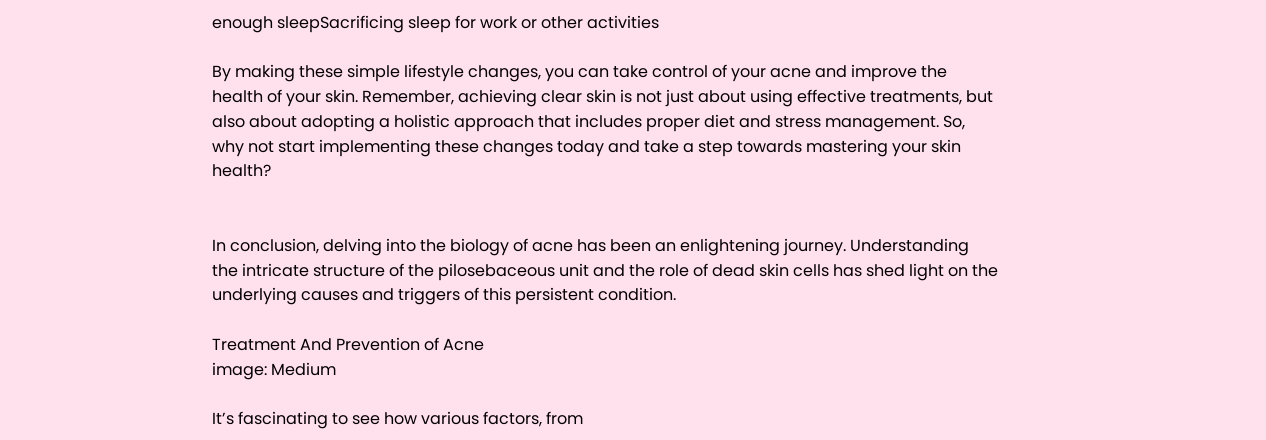enough sleepSacrificing sleep for work or other activities

By making these simple lifestyle changes, you can take control of your acne and improve the health of your skin. Remember, achieving clear skin is not just about using effective treatments, but also about adopting a holistic approach that includes proper diet and stress management. So, why not start implementing these changes today and take a step towards mastering your skin health?


In conclusion, delving into the biology of acne has been an enlightening journey. Understanding the intricate structure of the pilosebaceous unit and the role of dead skin cells has shed light on the underlying causes and triggers of this persistent condition.

Treatment And Prevention of Acne
image: Medium

It’s fascinating to see how various factors, from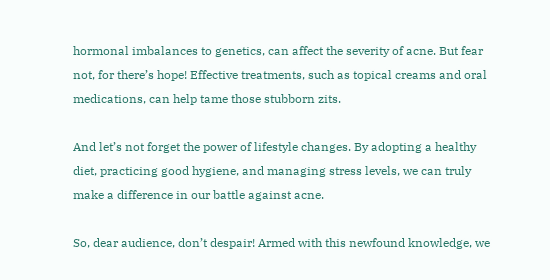hormonal imbalances to genetics, can affect the severity of acne. But fear not, for there’s hope! Effective treatments, such as topical creams and oral medications, can help tame those stubborn zits.

And let’s not forget the power of lifestyle changes. By adopting a healthy diet, practicing good hygiene, and managing stress levels, we can truly make a difference in our battle against acne.

So, dear audience, don’t despair! Armed with this newfound knowledge, we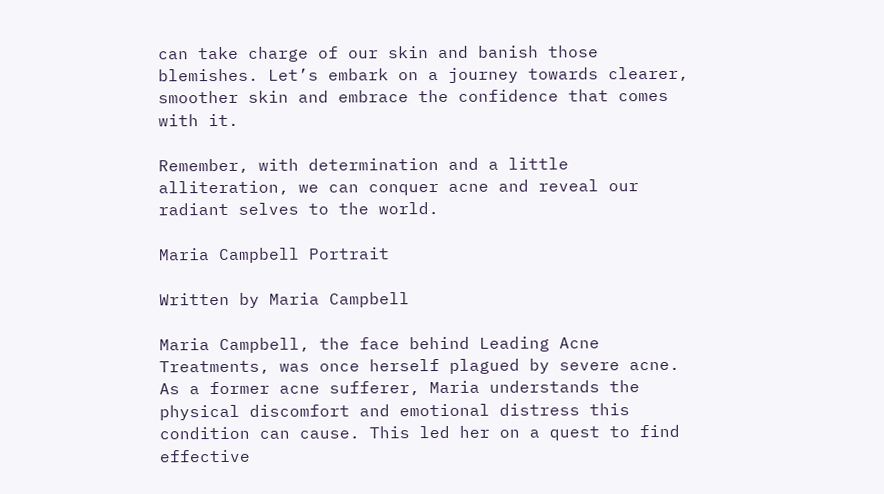can take charge of our skin and banish those blemishes. Let’s embark on a journey towards clearer, smoother skin and embrace the confidence that comes with it.

Remember, with determination and a little alliteration, we can conquer acne and reveal our radiant selves to the world.

Maria Campbell Portrait

Written by Maria Campbell

Maria Campbell, the face behind Leading Acne Treatments, was once herself plagued by severe acne. As a former acne sufferer, Maria understands the physical discomfort and emotional distress this condition can cause. This led her on a quest to find effective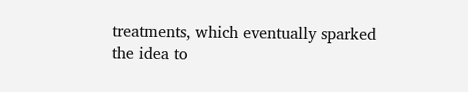treatments, which eventually sparked the idea to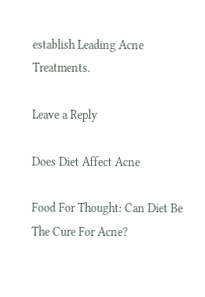establish Leading Acne Treatments.

Leave a Reply

Does Diet Affect Acne

Food For Thought: Can Diet Be The Cure For Acne?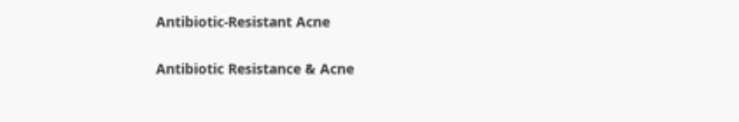Antibiotic-Resistant Acne

Antibiotic Resistance & Acne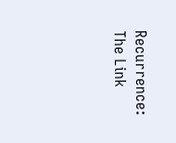Recurrence: The Link